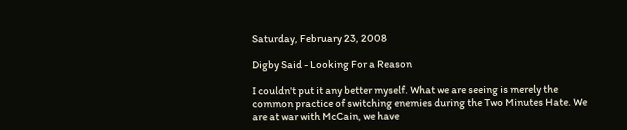Saturday, February 23, 2008

Digby Said - Looking For a Reason

I couldn't put it any better myself. What we are seeing is merely the common practice of switching enemies during the Two Minutes Hate. We are at war with McCain, we have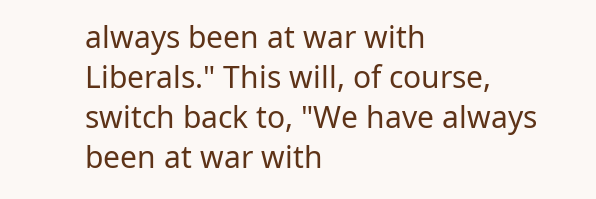always been at war with Liberals." This will, of course, switch back to, "We have always been at war with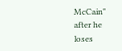McCain" after he loses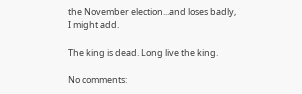the November election...and loses badly, I might add.

The king is dead. Long live the king.

No comments: